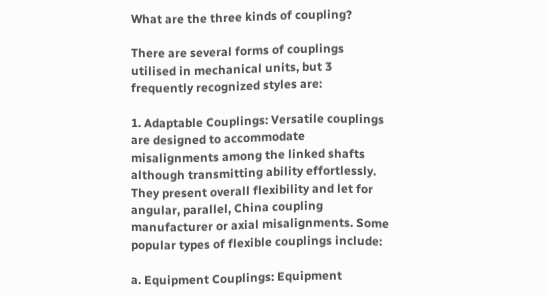What are the three kinds of coupling?

There are several forms of couplings utilised in mechanical units, but 3 frequently recognized styles are:

1. Adaptable Couplings: Versatile couplings are designed to accommodate misalignments among the linked shafts although transmitting ability effortlessly. They present overall flexibility and let for angular, parallel, China coupling manufacturer or axial misalignments. Some popular types of flexible couplings include:

a. Equipment Couplings: Equipment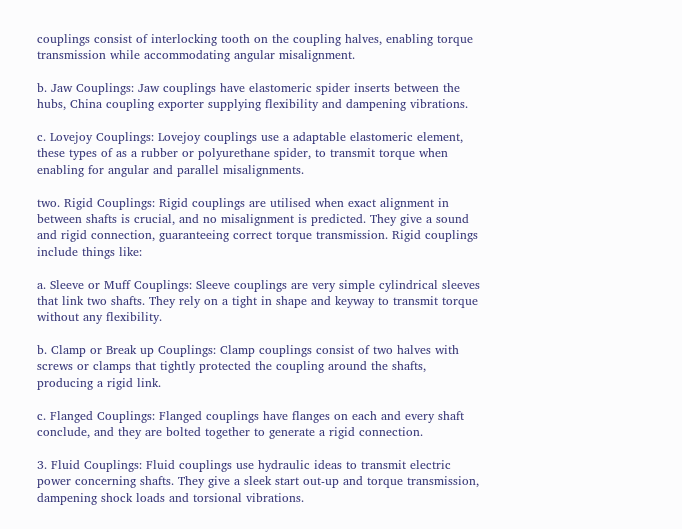couplings consist of interlocking tooth on the coupling halves, enabling torque transmission while accommodating angular misalignment.

b. Jaw Couplings: Jaw couplings have elastomeric spider inserts between the hubs, China coupling exporter supplying flexibility and dampening vibrations.

c. Lovejoy Couplings: Lovejoy couplings use a adaptable elastomeric element, these types of as a rubber or polyurethane spider, to transmit torque when enabling for angular and parallel misalignments.

two. Rigid Couplings: Rigid couplings are utilised when exact alignment in between shafts is crucial, and no misalignment is predicted. They give a sound and rigid connection, guaranteeing correct torque transmission. Rigid couplings include things like:

a. Sleeve or Muff Couplings: Sleeve couplings are very simple cylindrical sleeves that link two shafts. They rely on a tight in shape and keyway to transmit torque without any flexibility.

b. Clamp or Break up Couplings: Clamp couplings consist of two halves with screws or clamps that tightly protected the coupling around the shafts, producing a rigid link.

c. Flanged Couplings: Flanged couplings have flanges on each and every shaft conclude, and they are bolted together to generate a rigid connection.

3. Fluid Couplings: Fluid couplings use hydraulic ideas to transmit electric power concerning shafts. They give a sleek start out-up and torque transmission, dampening shock loads and torsional vibrations.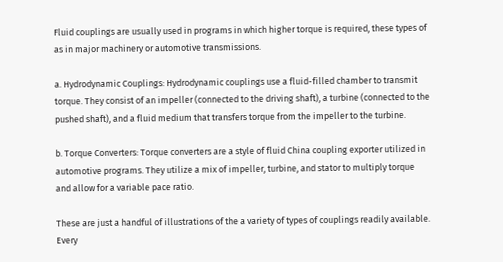Fluid couplings are usually used in programs in which higher torque is required, these types of as in major machinery or automotive transmissions.

a. Hydrodynamic Couplings: Hydrodynamic couplings use a fluid-filled chamber to transmit torque. They consist of an impeller (connected to the driving shaft), a turbine (connected to the pushed shaft), and a fluid medium that transfers torque from the impeller to the turbine.

b. Torque Converters: Torque converters are a style of fluid China coupling exporter utilized in automotive programs. They utilize a mix of impeller, turbine, and stator to multiply torque and allow for a variable pace ratio.

These are just a handful of illustrations of the a variety of types of couplings readily available. Every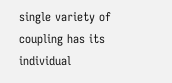single variety of coupling has its individual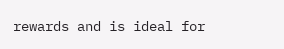rewards and is ideal for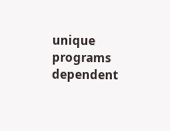unique programs dependent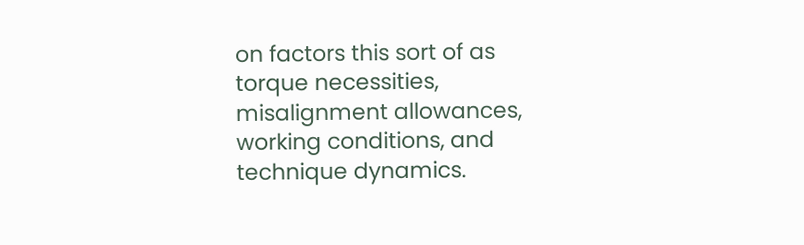on factors this sort of as torque necessities, misalignment allowances, working conditions, and technique dynamics.